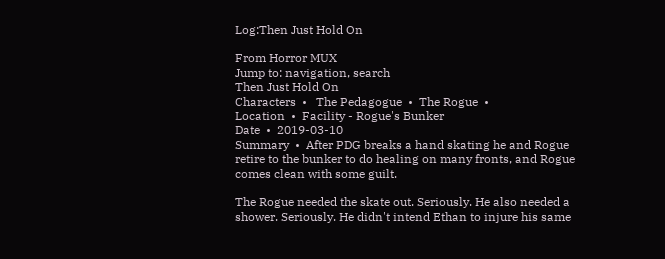Log:Then Just Hold On

From Horror MUX
Jump to: navigation, search
Then Just Hold On
Characters  •   The Pedagogue  •  The Rogue  •
Location  •  Facility - Rogue's Bunker
Date  •  2019-03-10
Summary  •  After PDG breaks a hand skating he and Rogue retire to the bunker to do healing on many fronts, and Rogue comes clean with some guilt.

The Rogue needed the skate out. Seriously. He also needed a shower. Seriously. He didn't intend Ethan to injure his same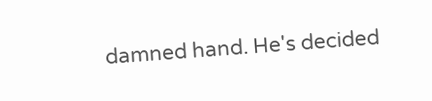damned hand. He's decided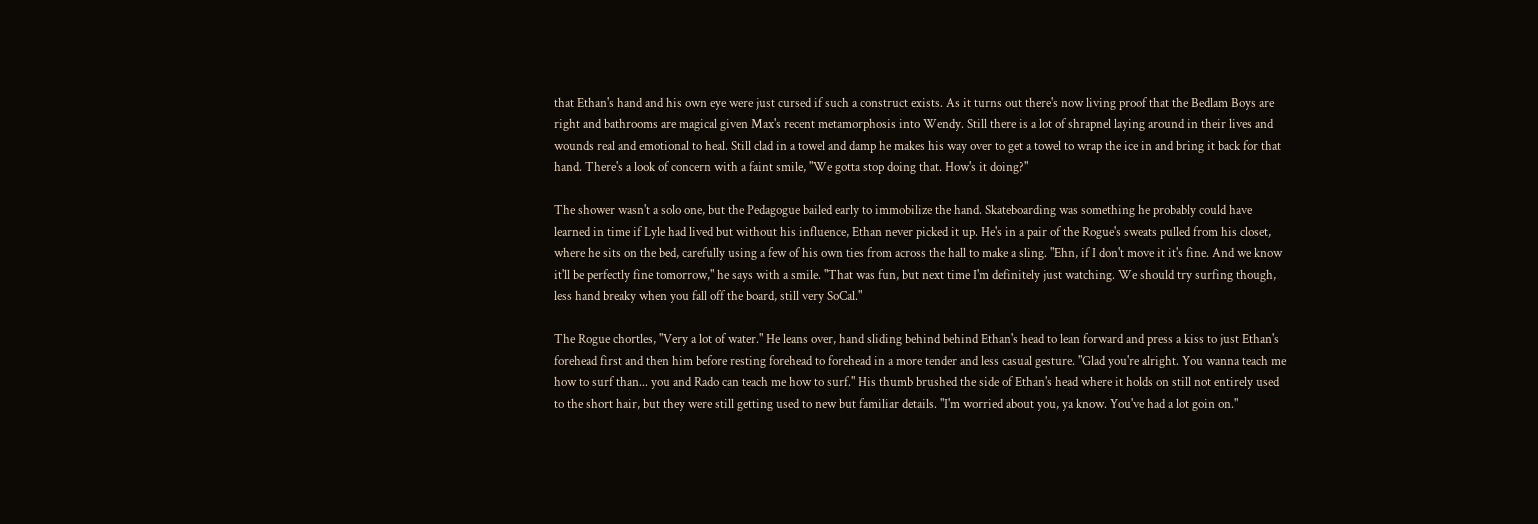that Ethan's hand and his own eye were just cursed if such a construct exists. As it turns out there's now living proof that the Bedlam Boys are right and bathrooms are magical given Max's recent metamorphosis into Wendy. Still there is a lot of shrapnel laying around in their lives and wounds real and emotional to heal. Still clad in a towel and damp he makes his way over to get a towel to wrap the ice in and bring it back for that hand. There's a look of concern with a faint smile, "We gotta stop doing that. How's it doing?"

The shower wasn't a solo one, but the Pedagogue bailed early to immobilize the hand. Skateboarding was something he probably could have learned in time if Lyle had lived but without his influence, Ethan never picked it up. He's in a pair of the Rogue's sweats pulled from his closet, where he sits on the bed, carefully using a few of his own ties from across the hall to make a sling. "Ehn, if I don't move it it's fine. And we know it'll be perfectly fine tomorrow," he says with a smile. "That was fun, but next time I'm definitely just watching. We should try surfing though, less hand breaky when you fall off the board, still very SoCal."

The Rogue chortles, "Very a lot of water." He leans over, hand sliding behind behind Ethan's head to lean forward and press a kiss to just Ethan's forehead first and then him before resting forehead to forehead in a more tender and less casual gesture. "Glad you're alright. You wanna teach me how to surf than... you and Rado can teach me how to surf." His thumb brushed the side of Ethan's head where it holds on still not entirely used to the short hair, but they were still getting used to new but familiar details. "I'm worried about you, ya know. You've had a lot goin on."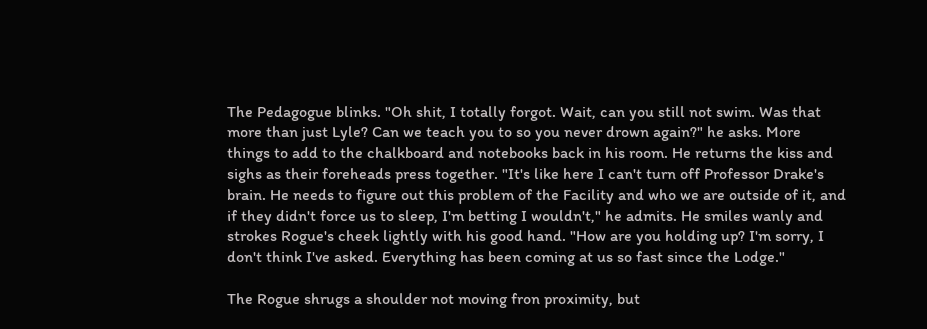The Pedagogue blinks. "Oh shit, I totally forgot. Wait, can you still not swim. Was that more than just Lyle? Can we teach you to so you never drown again?" he asks. More things to add to the chalkboard and notebooks back in his room. He returns the kiss and sighs as their foreheads press together. "It's like here I can't turn off Professor Drake's brain. He needs to figure out this problem of the Facility and who we are outside of it, and if they didn't force us to sleep, I'm betting I wouldn't," he admits. He smiles wanly and strokes Rogue's cheek lightly with his good hand. "How are you holding up? I'm sorry, I don't think I've asked. Everything has been coming at us so fast since the Lodge."

The Rogue shrugs a shoulder not moving fron proximity, but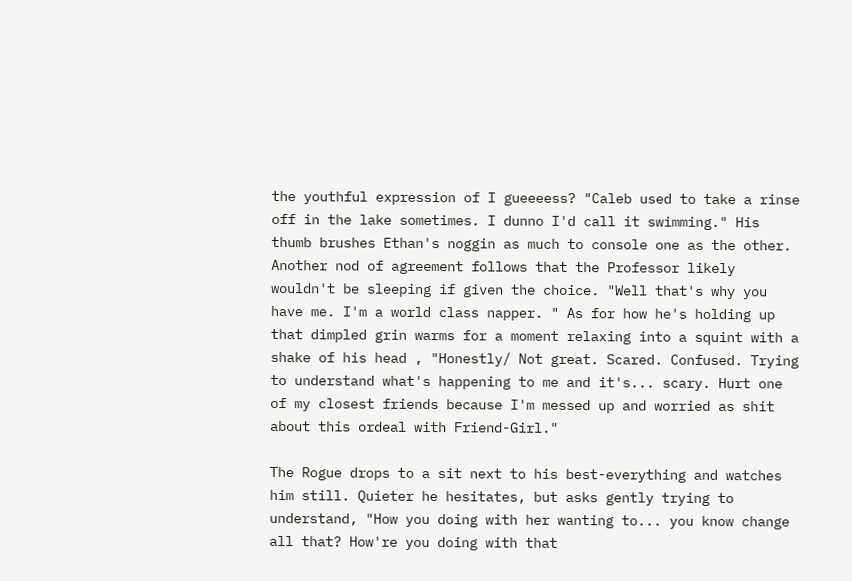the youthful expression of I gueeeess? "Caleb used to take a rinse off in the lake sometimes. I dunno I'd call it swimming." His thumb brushes Ethan's noggin as much to console one as the other. Another nod of agreement follows that the Professor likely wouldn't be sleeping if given the choice. "Well that's why you have me. I'm a world class napper. " As for how he's holding up that dimpled grin warms for a moment relaxing into a squint with a shake of his head , "Honestly/ Not great. Scared. Confused. Trying to understand what's happening to me and it's... scary. Hurt one of my closest friends because I'm messed up and worried as shit about this ordeal with Friend-Girl."

The Rogue drops to a sit next to his best-everything and watches him still. Quieter he hesitates, but asks gently trying to understand, "How you doing with her wanting to... you know change all that? How're you doing with that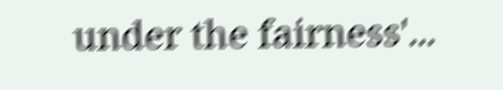under the fairness'...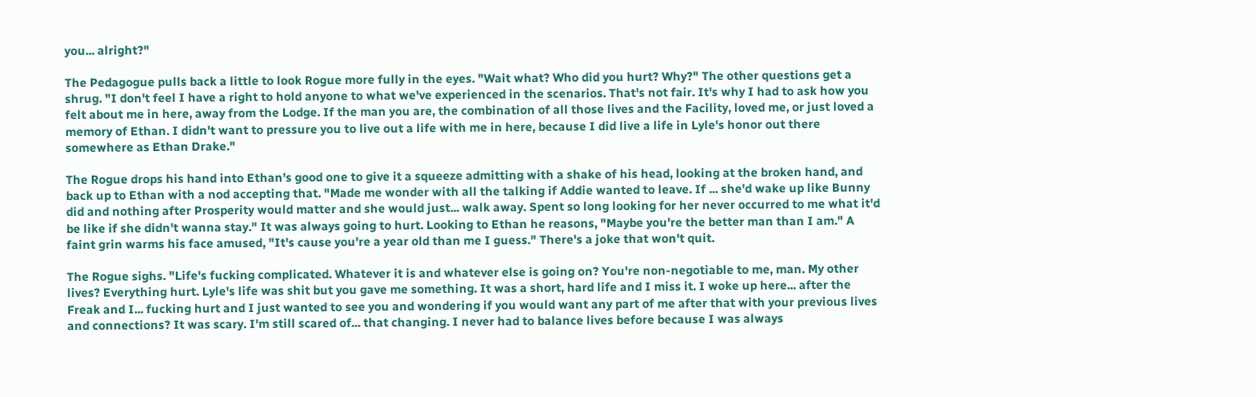you... alright?"

The Pedagogue pulls back a little to look Rogue more fully in the eyes. "Wait what? Who did you hurt? Why?" The other questions get a shrug. "I don't feel I have a right to hold anyone to what we've experienced in the scenarios. That's not fair. It's why I had to ask how you felt about me in here, away from the Lodge. If the man you are, the combination of all those lives and the Facility, loved me, or just loved a memory of Ethan. I didn't want to pressure you to live out a life with me in here, because I did live a life in Lyle's honor out there somewhere as Ethan Drake."

The Rogue drops his hand into Ethan's good one to give it a squeeze admitting with a shake of his head, looking at the broken hand, and back up to Ethan with a nod accepting that. "Made me wonder with all the talking if Addie wanted to leave. If ... she'd wake up like Bunny did and nothing after Prosperity would matter and she would just... walk away. Spent so long looking for her never occurred to me what it'd be like if she didn't wanna stay." It was always going to hurt. Looking to Ethan he reasons, "Maybe you're the better man than I am." A faint grin warms his face amused, "It's cause you're a year old than me I guess." There's a joke that won't quit.

The Rogue sighs. "Life's fucking complicated. Whatever it is and whatever else is going on? You're non-negotiable to me, man. My other lives? Everything hurt. Lyle's life was shit but you gave me something. It was a short, hard life and I miss it. I woke up here... after the Freak and I... fucking hurt and I just wanted to see you and wondering if you would want any part of me after that with your previous lives and connections? It was scary. I'm still scared of... that changing. I never had to balance lives before because I was always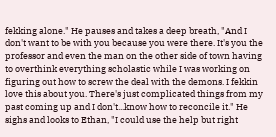fekking alone." He pauses and takes a deep breath, "And I don't want to be with you because you were there. It's you the professor and even the man on the other side of town having to overthink everything scholastic while I was working on figuring out how to screw the deal with the demons. I fekkin love this about you. There's just complicated things from my past coming up and I don't...know how to reconcile it." He sighs and looks to Ethan, "I could use the help but right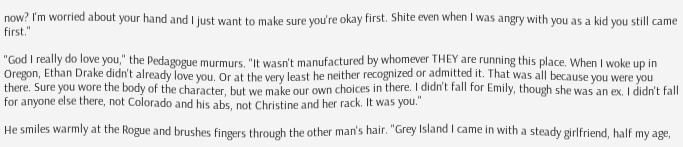now? I'm worried about your hand and I just want to make sure you're okay first. Shite even when I was angry with you as a kid you still came first."

"God I really do love you," the Pedagogue murmurs. "It wasn't manufactured by whomever THEY are running this place. When I woke up in Oregon, Ethan Drake didn't already love you. Or at the very least he neither recognized or admitted it. That was all because you were you there. Sure you wore the body of the character, but we make our own choices in there. I didn't fall for Emily, though she was an ex. I didn't fall for anyone else there, not Colorado and his abs, not Christine and her rack. It was you."

He smiles warmly at the Rogue and brushes fingers through the other man's hair. "Grey Island I came in with a steady girlfriend, half my age,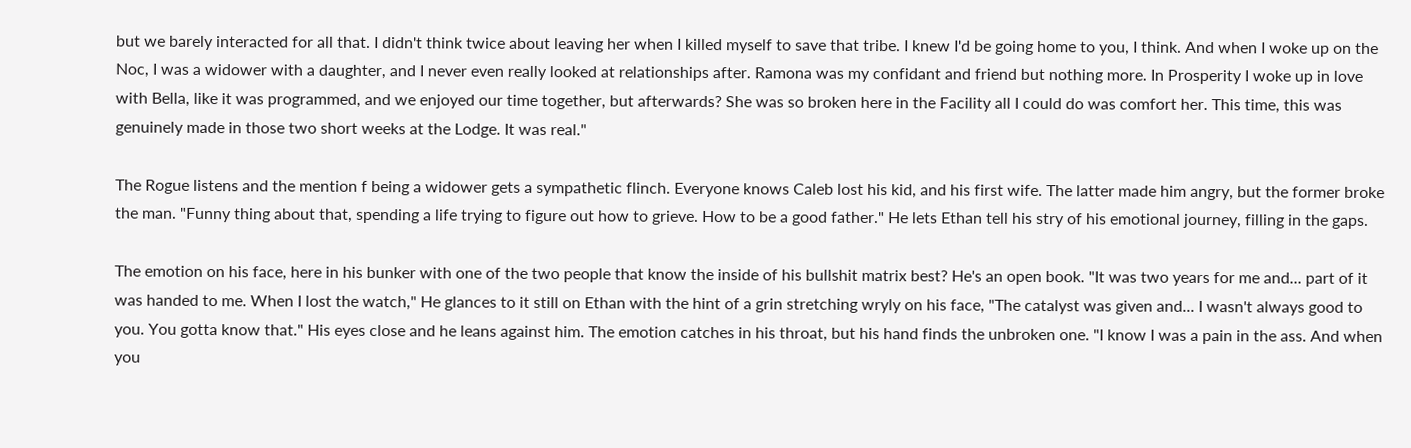but we barely interacted for all that. I didn't think twice about leaving her when I killed myself to save that tribe. I knew I'd be going home to you, I think. And when I woke up on the Noc, I was a widower with a daughter, and I never even really looked at relationships after. Ramona was my confidant and friend but nothing more. In Prosperity I woke up in love with Bella, like it was programmed, and we enjoyed our time together, but afterwards? She was so broken here in the Facility all I could do was comfort her. This time, this was genuinely made in those two short weeks at the Lodge. It was real."

The Rogue listens and the mention f being a widower gets a sympathetic flinch. Everyone knows Caleb lost his kid, and his first wife. The latter made him angry, but the former broke the man. "Funny thing about that, spending a life trying to figure out how to grieve. How to be a good father." He lets Ethan tell his stry of his emotional journey, filling in the gaps.

The emotion on his face, here in his bunker with one of the two people that know the inside of his bullshit matrix best? He's an open book. "It was two years for me and... part of it was handed to me. When I lost the watch," He glances to it still on Ethan with the hint of a grin stretching wryly on his face, "The catalyst was given and... I wasn't always good to you. You gotta know that." His eyes close and he leans against him. The emotion catches in his throat, but his hand finds the unbroken one. "I know I was a pain in the ass. And when you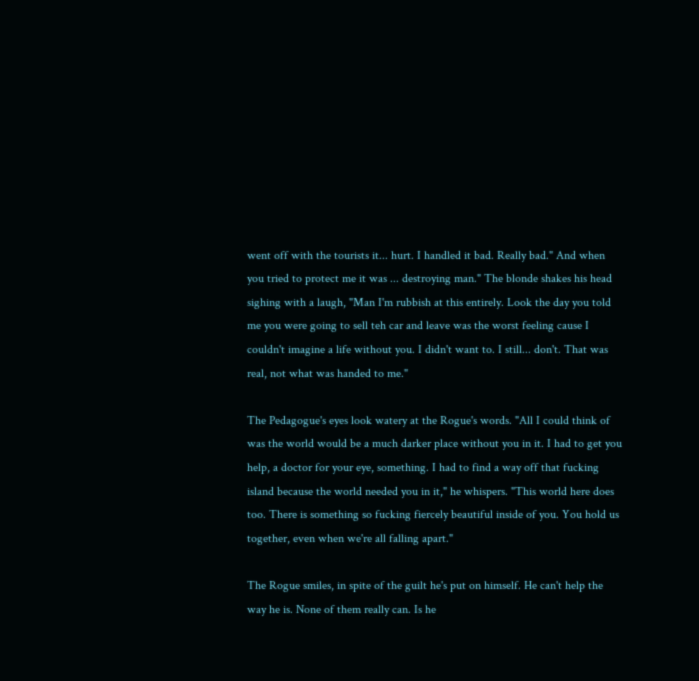went off with the tourists it... hurt. I handled it bad. Really bad." And when you tried to protect me it was ... destroying man." The blonde shakes his head sighing with a laugh, "Man I'm rubbish at this entirely. Look the day you told me you were going to sell teh car and leave was the worst feeling cause I couldn't imagine a life without you. I didn't want to. I still... don't. That was real, not what was handed to me."

The Pedagogue's eyes look watery at the Rogue's words. "All I could think of was the world would be a much darker place without you in it. I had to get you help, a doctor for your eye, something. I had to find a way off that fucking island because the world needed you in it," he whispers. "This world here does too. There is something so fucking fiercely beautiful inside of you. You hold us together, even when we're all falling apart."

The Rogue smiles, in spite of the guilt he's put on himself. He can't help the way he is. None of them really can. Is he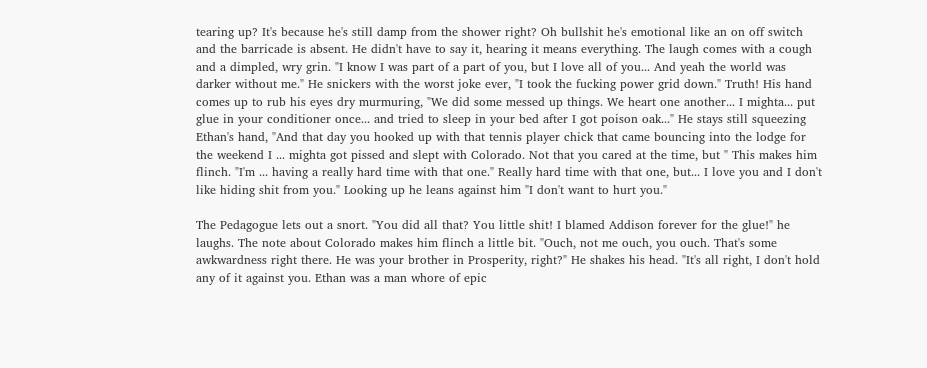tearing up? It's because he's still damp from the shower right? Oh bullshit he's emotional like an on off switch and the barricade is absent. He didn't have to say it, hearing it means everything. The laugh comes with a cough and a dimpled, wry grin. "I know I was part of a part of you, but I love all of you... And yeah the world was darker without me." He snickers with the worst joke ever, "I took the fucking power grid down." Truth! His hand comes up to rub his eyes dry murmuring, "We did some messed up things. We heart one another... I mighta... put glue in your conditioner once... and tried to sleep in your bed after I got poison oak..." He stays still squeezing Ethan's hand, "And that day you hooked up with that tennis player chick that came bouncing into the lodge for the weekend I ... mighta got pissed and slept with Colorado. Not that you cared at the time, but " This makes him flinch. "I'm ... having a really hard time with that one." Really hard time with that one, but... I love you and I don't like hiding shit from you." Looking up he leans against him "I don't want to hurt you."

The Pedagogue lets out a snort. "You did all that? You little shit! I blamed Addison forever for the glue!" he laughs. The note about Colorado makes him flinch a little bit. "Ouch, not me ouch, you ouch. That's some awkwardness right there. He was your brother in Prosperity, right?" He shakes his head. "It's all right, I don't hold any of it against you. Ethan was a man whore of epic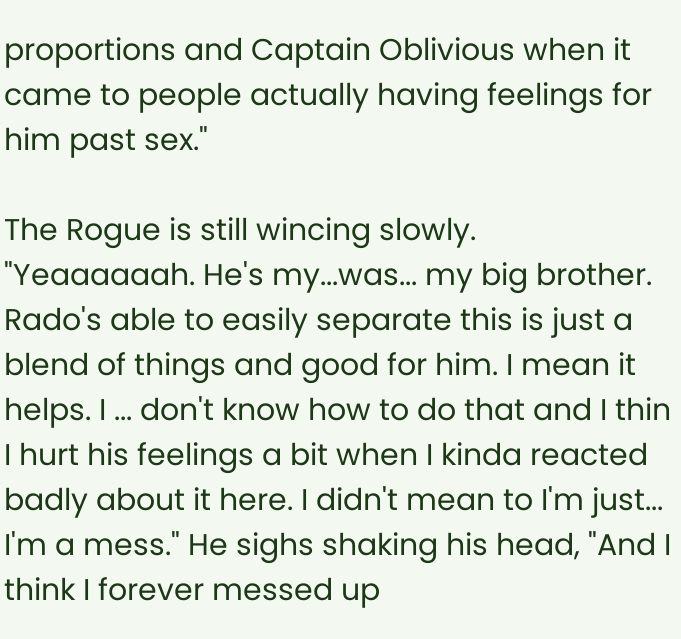proportions and Captain Oblivious when it came to people actually having feelings for him past sex."

The Rogue is still wincing slowly. "Yeaaaaaah. He's my...was... my big brother. Rado's able to easily separate this is just a blend of things and good for him. I mean it helps. I ... don't know how to do that and I thin I hurt his feelings a bit when I kinda reacted badly about it here. I didn't mean to I'm just... I'm a mess." He sighs shaking his head, "And I think I forever messed up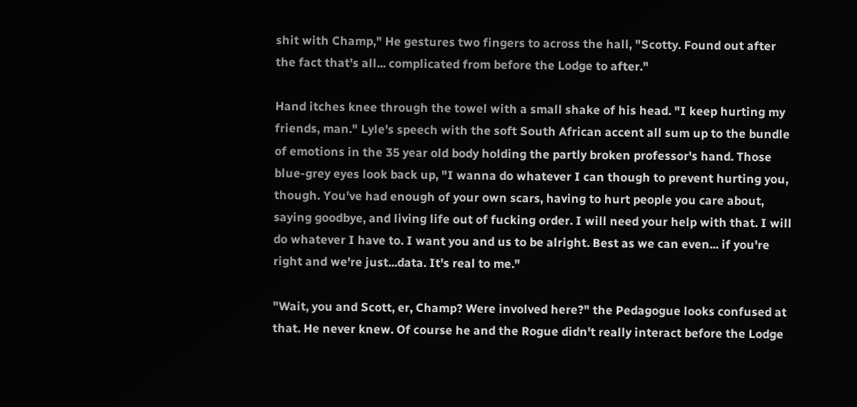shit with Champ," He gestures two fingers to across the hall, "Scotty. Found out after the fact that's all... complicated from before the Lodge to after."

Hand itches knee through the towel with a small shake of his head. "I keep hurting my friends, man." Lyle's speech with the soft South African accent all sum up to the bundle of emotions in the 35 year old body holding the partly broken professor's hand. Those blue-grey eyes look back up, "I wanna do whatever I can though to prevent hurting you, though. You've had enough of your own scars, having to hurt people you care about, saying goodbye, and living life out of fucking order. I will need your help with that. I will do whatever I have to. I want you and us to be alright. Best as we can even... if you're right and we're just...data. It's real to me."

"Wait, you and Scott, er, Champ? Were involved here?" the Pedagogue looks confused at that. He never knew. Of course he and the Rogue didn't really interact before the Lodge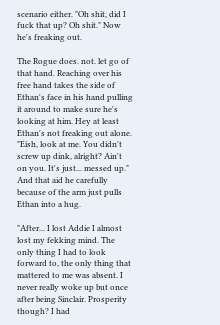scenario either. "Oh shit, did I fuck that up? Oh shit." Now he's freaking out.

The Rogue does. not. let go of that hand. Reaching over his free hand takes the side of Ethan's face in his hand pulling it around to make sure he's looking at him. Hey at least Ethan's not freaking out alone. "Eish, look at me. You didn't screw up dink, alright? Ain't on you. It's just... messed up." And that aid he carefully because of the arm just pulls Ethan into a hug.

"After... I lost Addie I almost lost my fekking mind. The only thing I had to look forward to, the only thing that mattered to me was absent. I never really woke up but once after being Sinclair. Prosperity though? I had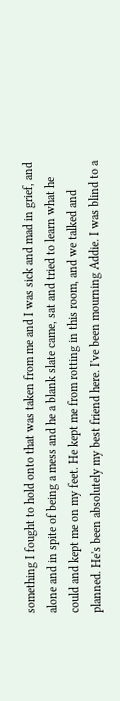something I fought to hold onto that was taken from me and I was sick and mad in grief, and alone and in spite of being a mess and he a blank slate came, sat and tried to learn what he could and kept me on my feet. He kept me from rotting in this room, and we talked and planned. He's been absolutely my best friend here. I've been mourning Addie. I was blind to a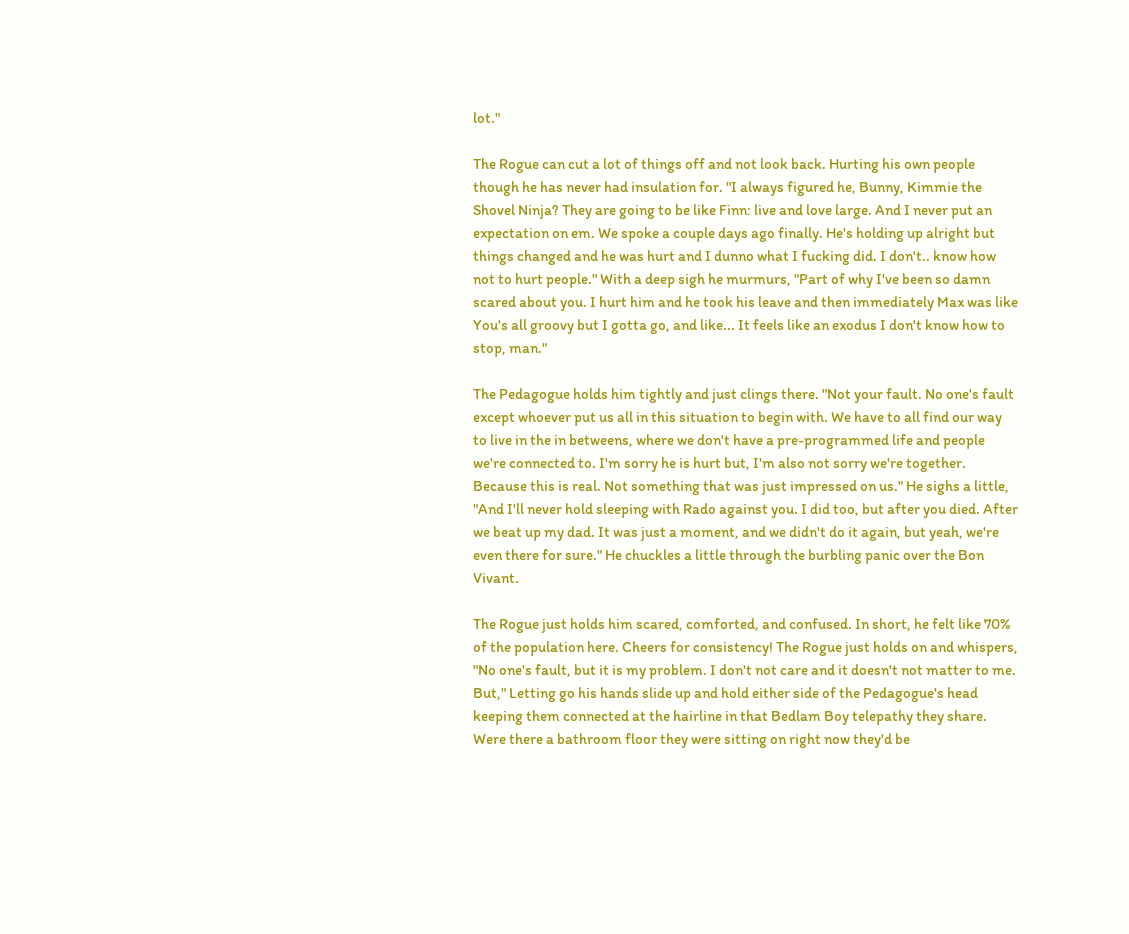lot."

The Rogue can cut a lot of things off and not look back. Hurting his own people though he has never had insulation for. "I always figured he, Bunny, Kimmie the Shovel Ninja? They are going to be like Finn: live and love large. And I never put an expectation on em. We spoke a couple days ago finally. He's holding up alright but things changed and he was hurt and I dunno what I fucking did. I don't.. know how not to hurt people." With a deep sigh he murmurs, "Part of why I've been so damn scared about you. I hurt him and he took his leave and then immediately Max was like You's all groovy but I gotta go, and like... It feels like an exodus I don't know how to stop, man."

The Pedagogue holds him tightly and just clings there. "Not your fault. No one's fault except whoever put us all in this situation to begin with. We have to all find our way to live in the in betweens, where we don't have a pre-programmed life and people we're connected to. I'm sorry he is hurt but, I'm also not sorry we're together. Because this is real. Not something that was just impressed on us." He sighs a little, "And I'll never hold sleeping with Rado against you. I did too, but after you died. After we beat up my dad. It was just a moment, and we didn't do it again, but yeah, we're even there for sure." He chuckles a little through the burbling panic over the Bon Vivant.

The Rogue just holds him scared, comforted, and confused. In short, he felt like 70% of the population here. Cheers for consistency! The Rogue just holds on and whispers, "No one's fault, but it is my problem. I don't not care and it doesn't not matter to me. But," Letting go his hands slide up and hold either side of the Pedagogue's head keeping them connected at the hairline in that Bedlam Boy telepathy they share. Were there a bathroom floor they were sitting on right now they'd be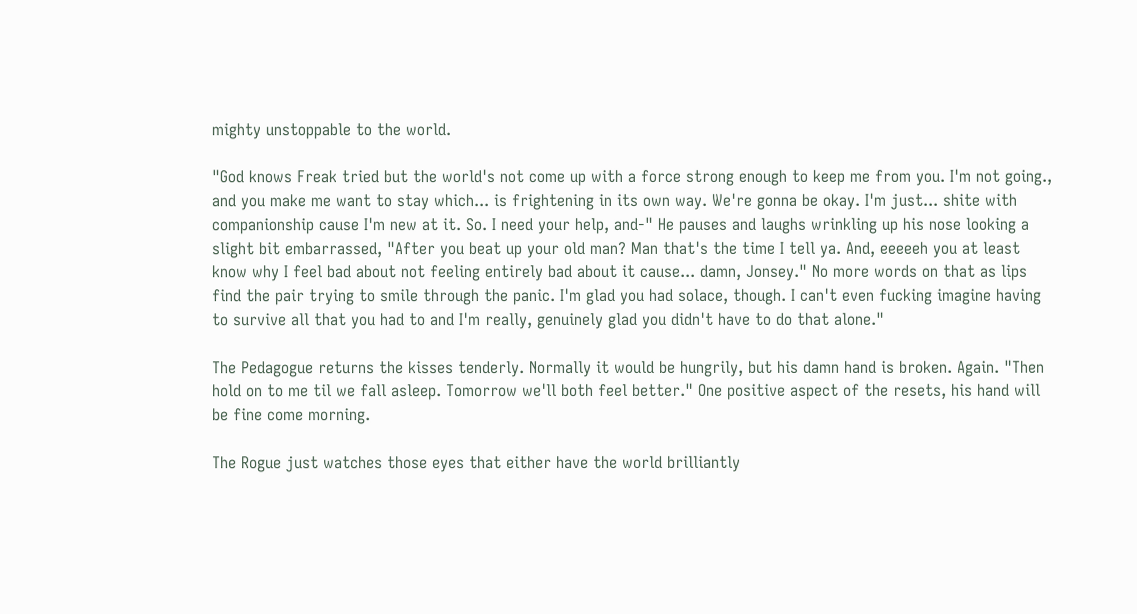mighty unstoppable to the world.

"God knows Freak tried but the world's not come up with a force strong enough to keep me from you. I'm not going., and you make me want to stay which... is frightening in its own way. We're gonna be okay. I'm just... shite with companionship cause I'm new at it. So. I need your help, and-" He pauses and laughs wrinkling up his nose looking a slight bit embarrassed, "After you beat up your old man? Man that's the time I tell ya. And, eeeeeh you at least know why I feel bad about not feeling entirely bad about it cause... damn, Jonsey." No more words on that as lips find the pair trying to smile through the panic. I'm glad you had solace, though. I can't even fucking imagine having to survive all that you had to and I'm really, genuinely glad you didn't have to do that alone."

The Pedagogue returns the kisses tenderly. Normally it would be hungrily, but his damn hand is broken. Again. "Then hold on to me til we fall asleep. Tomorrow we'll both feel better." One positive aspect of the resets, his hand will be fine come morning.

The Rogue just watches those eyes that either have the world brilliantly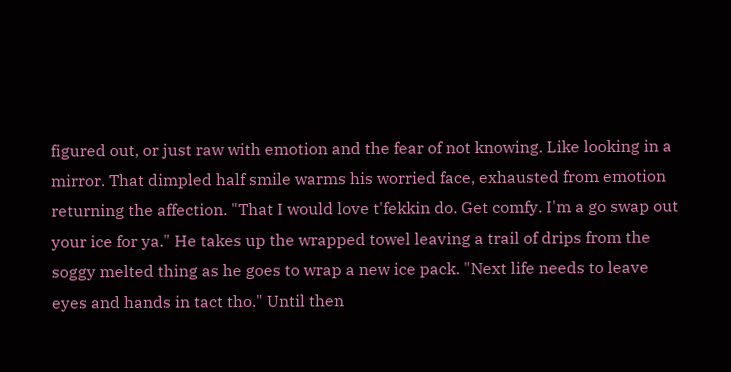figured out, or just raw with emotion and the fear of not knowing. Like looking in a mirror. That dimpled half smile warms his worried face, exhausted from emotion returning the affection. "That I would love t'fekkin do. Get comfy. I'm a go swap out your ice for ya." He takes up the wrapped towel leaving a trail of drips from the soggy melted thing as he goes to wrap a new ice pack. "Next life needs to leave eyes and hands in tact tho." Until then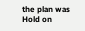the plan was Hold on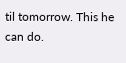til tomorrow. This he can do.